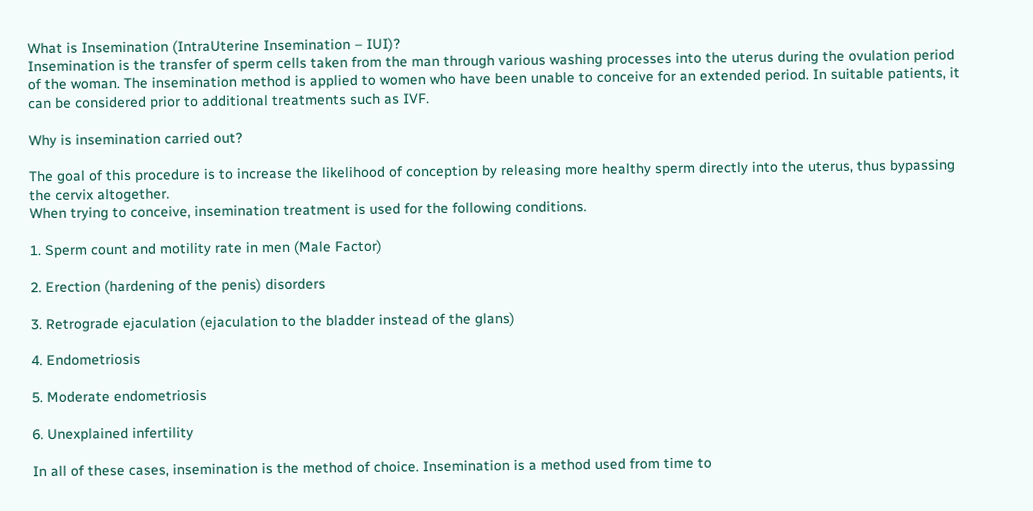What is Insemination (IntraUterine Insemination – IUI)?
Insemination is the transfer of sperm cells taken from the man through various washing processes into the uterus during the ovulation period of the woman. The insemination method is applied to women who have been unable to conceive for an extended period. In suitable patients, it can be considered prior to additional treatments such as IVF.

Why is insemination carried out?

The goal of this procedure is to increase the likelihood of conception by releasing more healthy sperm directly into the uterus, thus bypassing the cervix altogether.
When trying to conceive, insemination treatment is used for the following conditions.

1. Sperm count and motility rate in men (Male Factor)

2. Erection (hardening of the penis) disorders

3. Retrograde ejaculation (ejaculation to the bladder instead of the glans)

4. Endometriosis

5. Moderate endometriosis

6. Unexplained infertility

In all of these cases, insemination is the method of choice. Insemination is a method used from time to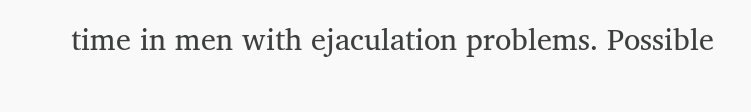time in men with ejaculation problems. Possible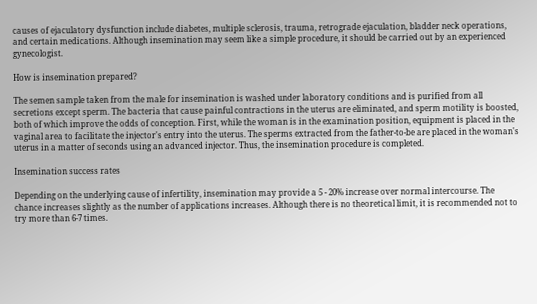causes of ejaculatory dysfunction include diabetes, multiple sclerosis, trauma, retrograde ejaculation, bladder neck operations, and certain medications. Although insemination may seem like a simple procedure, it should be carried out by an experienced gynecologist.

How is insemination prepared?

The semen sample taken from the male for insemination is washed under laboratory conditions and is purified from all secretions except sperm. The bacteria that cause painful contractions in the uterus are eliminated, and sperm motility is boosted, both of which improve the odds of conception. First, while the woman is in the examination position, equipment is placed in the vaginal area to facilitate the injector's entry into the uterus. The sperms extracted from the father-to-be are placed in the woman's uterus in a matter of seconds using an advanced injector. Thus, the insemination procedure is completed.

Insemination success rates

Depending on the underlying cause of infertility, insemination may provide a 5 - 20% increase over normal intercourse. The chance increases slightly as the number of applications increases. Although there is no theoretical limit, it is recommended not to try more than 6-7 times.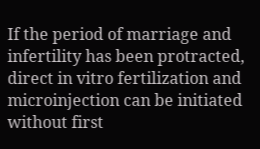If the period of marriage and infertility has been protracted, direct in vitro fertilization and microinjection can be initiated without first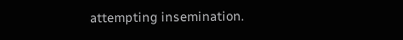attempting insemination.